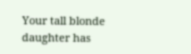Your tall blonde daughter has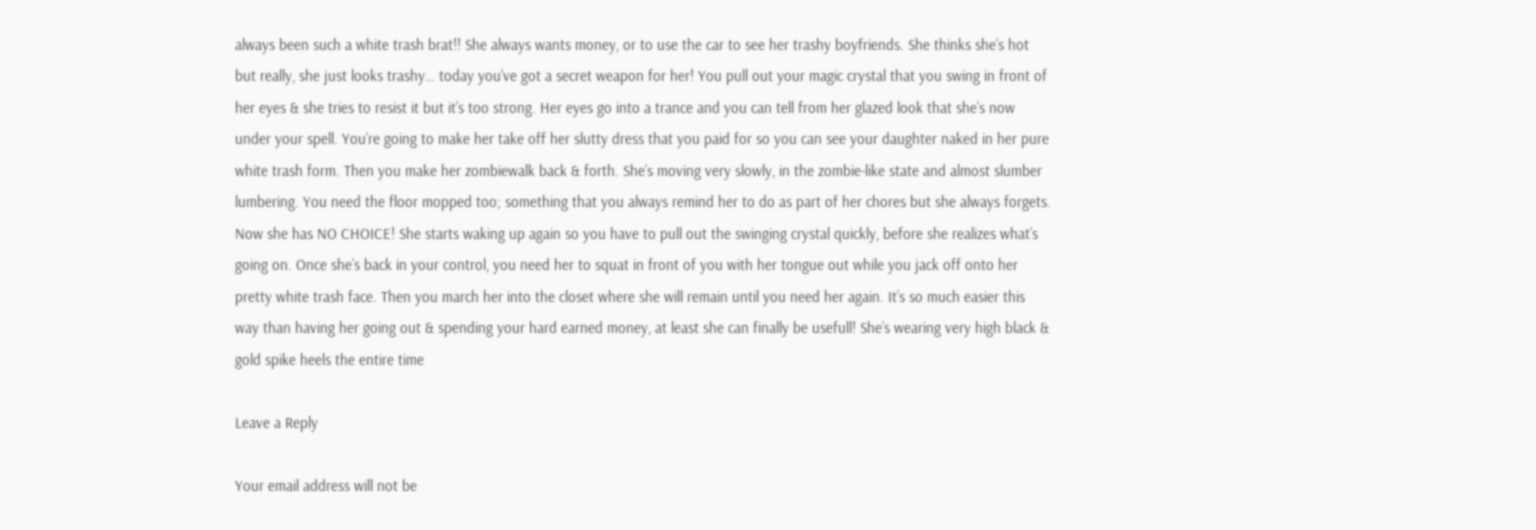always been such a white trash brat!! She always wants money, or to use the car to see her trashy boyfriends. She thinks she’s hot but really, she just looks trashy… today you’ve got a secret weapon for her! You pull out your magic crystal that you swing in front of her eyes & she tries to resist it but it’s too strong. Her eyes go into a trance and you can tell from her glazed look that she’s now under your spell. You’re going to make her take off her slutty dress that you paid for so you can see your daughter naked in her pure white trash form. Then you make her zombiewalk back & forth. She’s moving very slowly, in the zombie-like state and almost slumber lumbering. You need the floor mopped too; something that you always remind her to do as part of her chores but she always forgets. Now she has NO CHOICE! She starts waking up again so you have to pull out the swinging crystal quickly, before she realizes what’s going on. Once she’s back in your control, you need her to squat in front of you with her tongue out while you jack off onto her pretty white trash face. Then you march her into the closet where she will remain until you need her again. It’s so much easier this way than having her going out & spending your hard earned money, at least she can finally be usefull! She’s wearing very high black & gold spike heels the entire time

Leave a Reply

Your email address will not be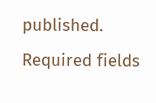published. Required fields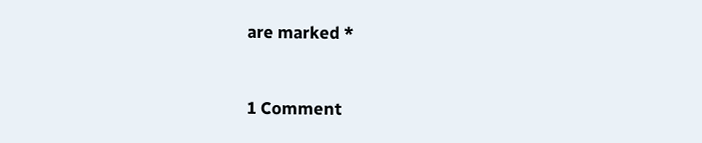are marked *


1 Comment